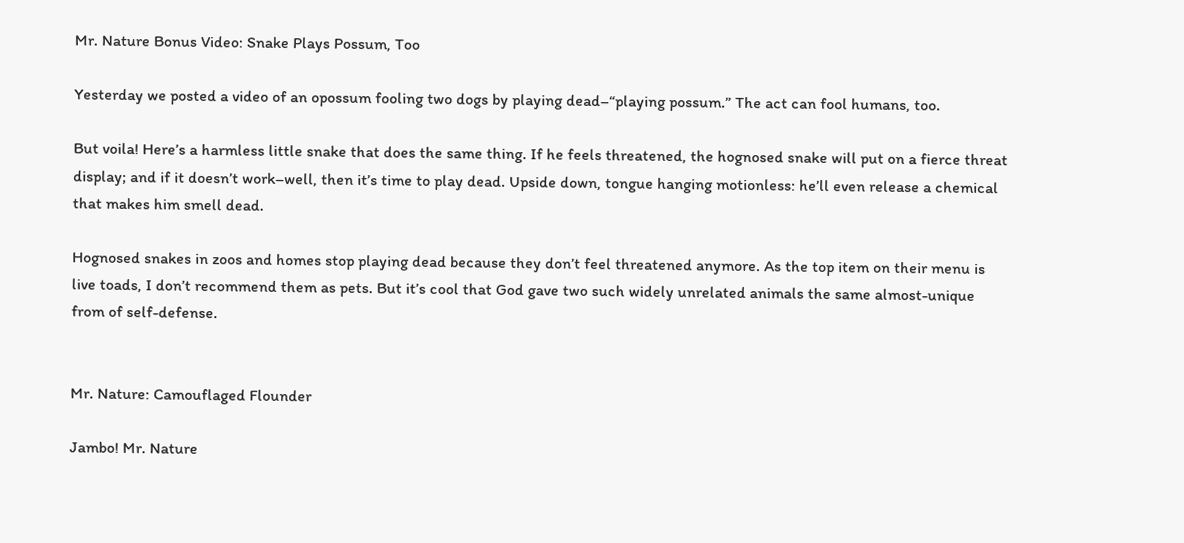Mr. Nature Bonus Video: Snake Plays Possum, Too

Yesterday we posted a video of an opossum fooling two dogs by playing dead–“playing possum.” The act can fool humans, too.

But voila! Here’s a harmless little snake that does the same thing. If he feels threatened, the hognosed snake will put on a fierce threat display; and if it doesn’t work–well, then it’s time to play dead. Upside down, tongue hanging motionless: he’ll even release a chemical that makes him smell dead.

Hognosed snakes in zoos and homes stop playing dead because they don’t feel threatened anymore. As the top item on their menu is live toads, I don’t recommend them as pets. But it’s cool that God gave two such widely unrelated animals the same almost-unique from of self-defense.


Mr. Nature: Camouflaged Flounder

Jambo! Mr. Nature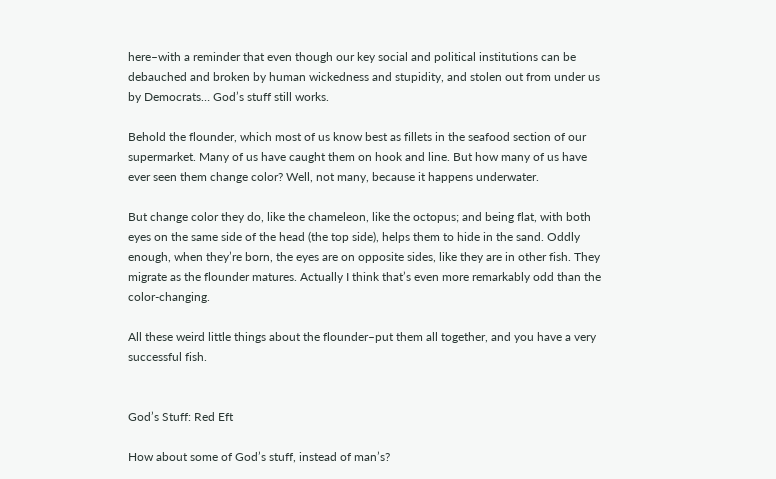here–with a reminder that even though our key social and political institutions can be debauched and broken by human wickedness and stupidity, and stolen out from under us by Democrats… God’s stuff still works.

Behold the flounder, which most of us know best as fillets in the seafood section of our supermarket. Many of us have caught them on hook and line. But how many of us have ever seen them change color? Well, not many, because it happens underwater.

But change color they do, like the chameleon, like the octopus; and being flat, with both eyes on the same side of the head (the top side), helps them to hide in the sand. Oddly enough, when they’re born, the eyes are on opposite sides, like they are in other fish. They migrate as the flounder matures. Actually I think that’s even more remarkably odd than the color-changing.

All these weird little things about the flounder–put them all together, and you have a very successful fish.


God’s Stuff: Red Eft

How about some of God’s stuff, instead of man’s?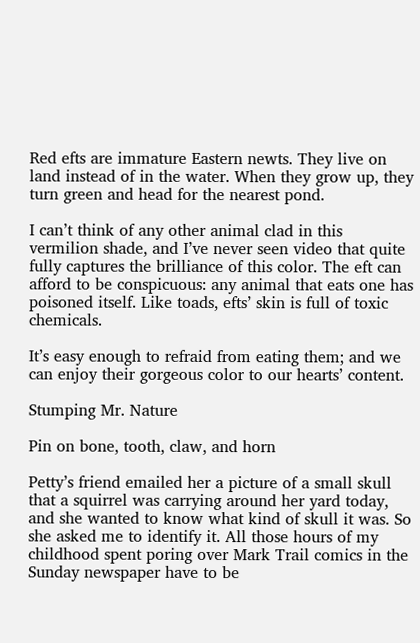Red efts are immature Eastern newts. They live on land instead of in the water. When they grow up, they turn green and head for the nearest pond.

I can’t think of any other animal clad in this vermilion shade, and I’ve never seen video that quite fully captures the brilliance of this color. The eft can afford to be conspicuous: any animal that eats one has poisoned itself. Like toads, efts’ skin is full of toxic chemicals.

It’s easy enough to refraid from eating them; and we can enjoy their gorgeous color to our hearts’ content.

Stumping Mr. Nature

Pin on bone, tooth, claw, and horn

Petty’s friend emailed her a picture of a small skull that a squirrel was carrying around her yard today, and she wanted to know what kind of skull it was. So she asked me to identify it. All those hours of my childhood spent poring over Mark Trail comics in the Sunday newspaper have to be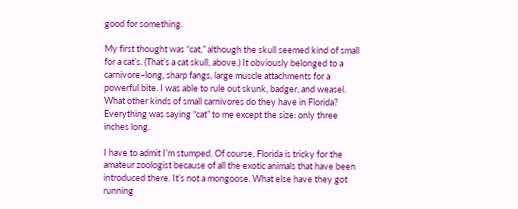good for something.

My first thought was “cat,” although the skull seemed kind of small for a cat’s. (That’s a cat skull, above.) It obviously belonged to a carnivore–long, sharp fangs, large muscle attachments for a powerful bite. I was able to rule out skunk, badger, and weasel. What other kinds of small carnivores do they have in Florida? Everything was saying “cat” to me except the size: only three inches long.

I have to admit I’m stumped. Of course, Florida is tricky for the amateur zoologist because of all the exotic animals that have been introduced there. It’s not a mongoose. What else have they got running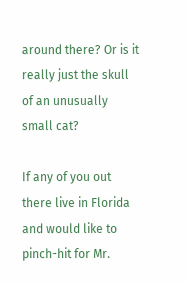around there? Or is it really just the skull of an unusually small cat?

If any of you out there live in Florida and would like to pinch-hit for Mr.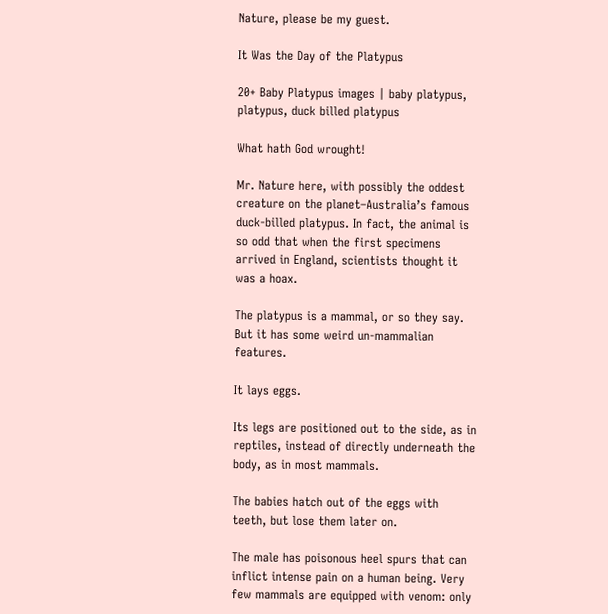Nature, please be my guest.

It Was the Day of the Platypus

20+ Baby Platypus images | baby platypus, platypus, duck billed platypus

What hath God wrought!

Mr. Nature here, with possibly the oddest creature on the planet–Australia’s famous duck-billed platypus. In fact, the animal is so odd that when the first specimens arrived in England, scientists thought it was a hoax.

The platypus is a mammal, or so they say. But it has some weird un-mammalian features.

It lays eggs.

Its legs are positioned out to the side, as in reptiles, instead of directly underneath the body, as in most mammals.

The babies hatch out of the eggs with teeth, but lose them later on.

The male has poisonous heel spurs that can inflict intense pain on a human being. Very few mammals are equipped with venom: only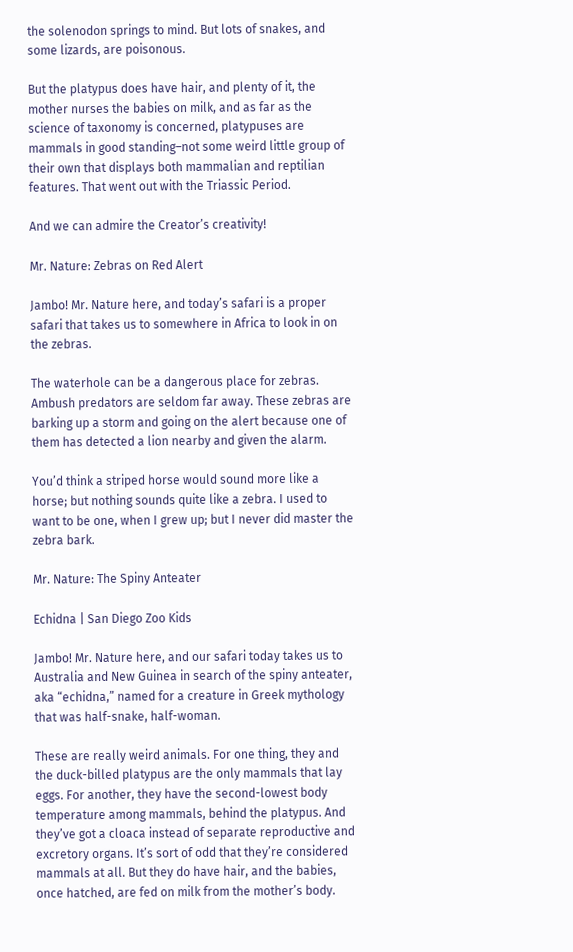the solenodon springs to mind. But lots of snakes, and some lizards, are poisonous.

But the platypus does have hair, and plenty of it, the mother nurses the babies on milk, and as far as the science of taxonomy is concerned, platypuses are mammals in good standing–not some weird little group of their own that displays both mammalian and reptilian features. That went out with the Triassic Period.

And we can admire the Creator’s creativity!

Mr. Nature: Zebras on Red Alert

Jambo! Mr. Nature here, and today’s safari is a proper safari that takes us to somewhere in Africa to look in on the zebras.

The waterhole can be a dangerous place for zebras. Ambush predators are seldom far away. These zebras are barking up a storm and going on the alert because one of them has detected a lion nearby and given the alarm.

You’d think a striped horse would sound more like a horse; but nothing sounds quite like a zebra. I used to want to be one, when I grew up; but I never did master the zebra bark.

Mr. Nature: The Spiny Anteater

Echidna | San Diego Zoo Kids

Jambo! Mr. Nature here, and our safari today takes us to Australia and New Guinea in search of the spiny anteater, aka “echidna,” named for a creature in Greek mythology that was half-snake, half-woman.

These are really weird animals. For one thing, they and the duck-billed platypus are the only mammals that lay eggs. For another, they have the second-lowest body temperature among mammals, behind the platypus. And they’ve got a cloaca instead of separate reproductive and excretory organs. It’s sort of odd that they’re considered mammals at all. But they do have hair, and the babies, once hatched, are fed on milk from the mother’s body.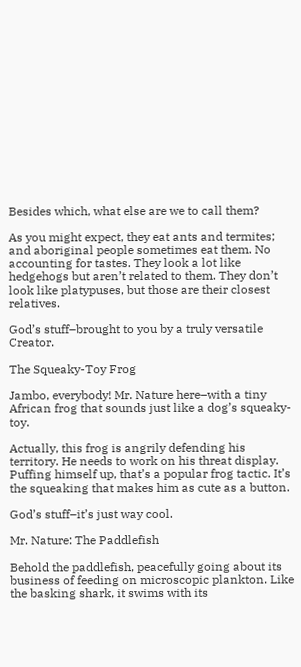Besides which, what else are we to call them?

As you might expect, they eat ants and termites; and aboriginal people sometimes eat them. No accounting for tastes. They look a lot like hedgehogs but aren’t related to them. They don’t look like platypuses, but those are their closest relatives.

God’s stuff–brought to you by a truly versatile Creator.

The Squeaky-Toy Frog

Jambo, everybody! Mr. Nature here–with a tiny African frog that sounds just like a dog’s squeaky-toy.

Actually, this frog is angrily defending his territory. He needs to work on his threat display. Puffing himself up, that’s a popular frog tactic. It’s the squeaking that makes him as cute as a button.

God’s stuff–it’s just way cool.

Mr. Nature: The Paddlefish

Behold the paddlefish, peacefully going about its business of feeding on microscopic plankton. Like the basking shark, it swims with its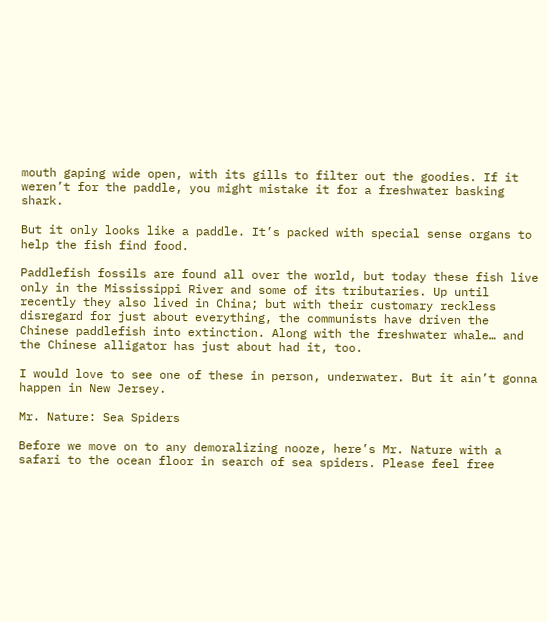mouth gaping wide open, with its gills to filter out the goodies. If it weren’t for the paddle, you might mistake it for a freshwater basking shark.

But it only looks like a paddle. It’s packed with special sense organs to help the fish find food.

Paddlefish fossils are found all over the world, but today these fish live only in the Mississippi River and some of its tributaries. Up until recently they also lived in China; but with their customary reckless disregard for just about everything, the communists have driven the Chinese paddlefish into extinction. Along with the freshwater whale… and the Chinese alligator has just about had it, too.

I would love to see one of these in person, underwater. But it ain’t gonna happen in New Jersey.

Mr. Nature: Sea Spiders

Before we move on to any demoralizing nooze, here’s Mr. Nature with a safari to the ocean floor in search of sea spiders. Please feel free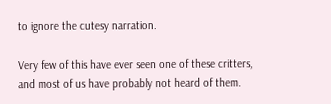to ignore the cutesy narration.

Very few of this have ever seen one of these critters, and most of us have probably not heard of them.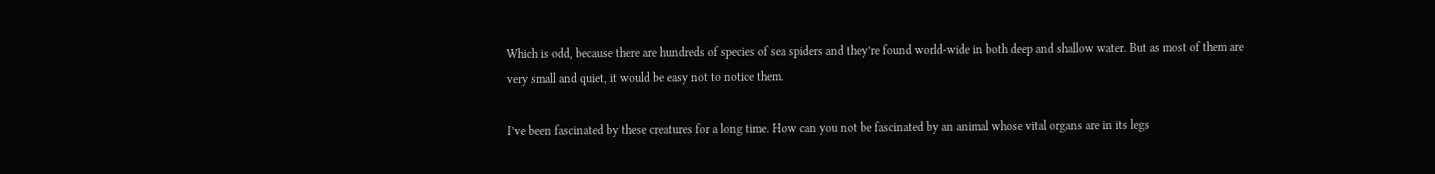Which is odd, because there are hundreds of species of sea spiders and they’re found world-wide in both deep and shallow water. But as most of them are very small and quiet, it would be easy not to notice them.

I’ve been fascinated by these creatures for a long time. How can you not be fascinated by an animal whose vital organs are in its legs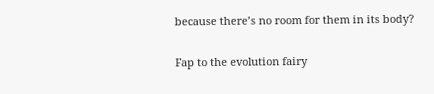because there’s no room for them in its body?

Fap to the evolution fairy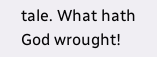tale. What hath God wrought!